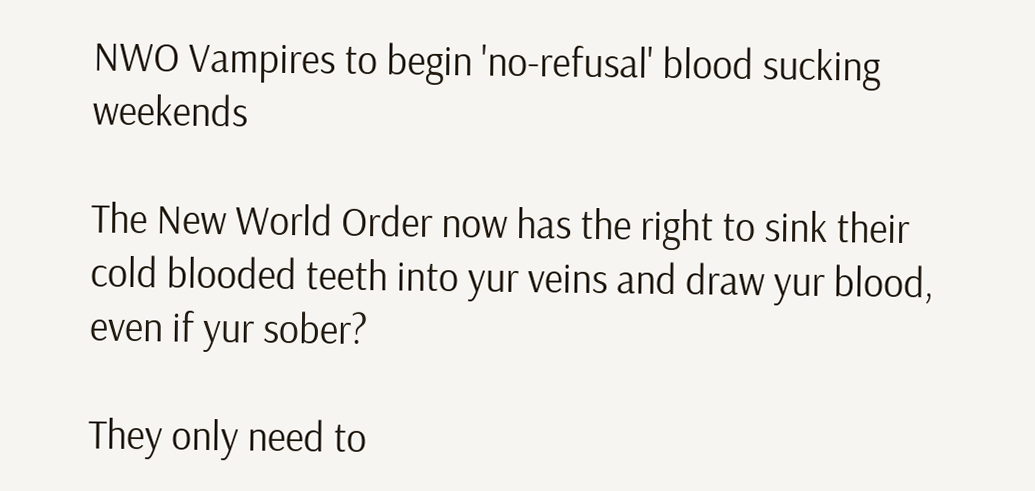NWO Vampires to begin 'no-refusal' blood sucking weekends

The New World Order now has the right to sink their cold blooded teeth into yur veins and draw yur blood, even if yur sober?

They only need to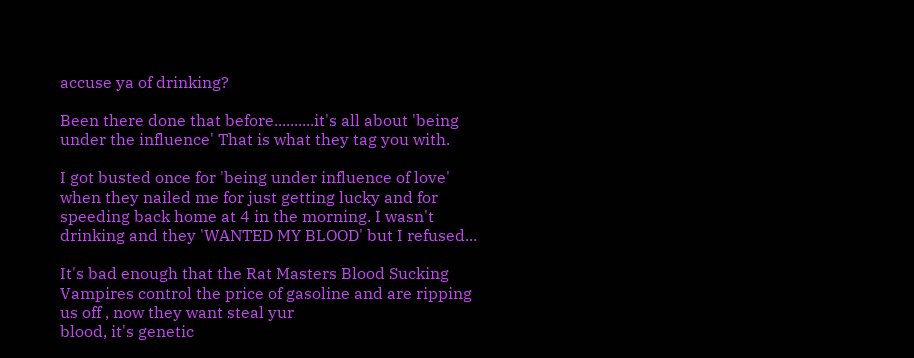accuse ya of drinking?

Been there done that before..........it's all about 'being under the influence' That is what they tag you with.

I got busted once for 'being under influence of love' when they nailed me for just getting lucky and for speeding back home at 4 in the morning. I wasn't drinking and they 'WANTED MY BLOOD' but I refused...

It's bad enough that the Rat Masters Blood Sucking Vampires control the price of gasoline and are ripping us off , now they want steal yur
blood, it's genetic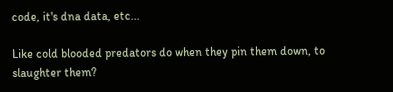code, it's dna data, etc...

Like cold blooded predators do when they pin them down, to slaughter them?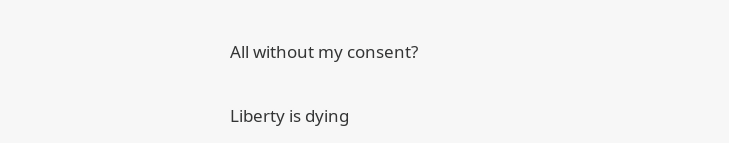All without my consent?

Liberty is dying